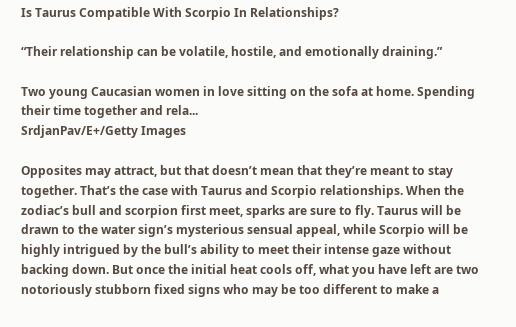Is Taurus Compatible With Scorpio In Relationships?

“Their relationship can be volatile, hostile, and emotionally draining.”

Two young Caucasian women in love sitting on the sofa at home. Spending their time together and rela...
SrdjanPav/E+/Getty Images

Opposites may attract, but that doesn’t mean that they’re meant to stay together. That’s the case with Taurus and Scorpio relationships. When the zodiac’s bull and scorpion first meet, sparks are sure to fly. Taurus will be drawn to the water sign’s mysterious sensual appeal, while Scorpio will be highly intrigued by the bull’s ability to meet their intense gaze without backing down. But once the initial heat cools off, what you have left are two notoriously stubborn fixed signs who may be too different to make a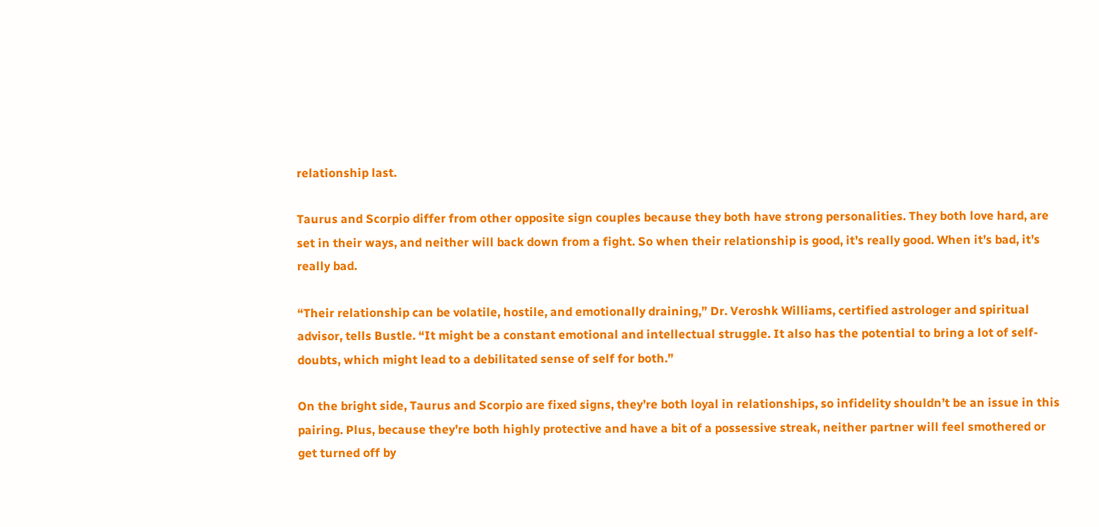relationship last.

Taurus and Scorpio differ from other opposite sign couples because they both have strong personalities. They both love hard, are set in their ways, and neither will back down from a fight. So when their relationship is good, it’s really good. When it’s bad, it’s really bad.

“Their relationship can be volatile, hostile, and emotionally draining,” Dr. Veroshk Williams, certified astrologer and spiritual advisor, tells Bustle. “It might be a constant emotional and intellectual struggle. It also has the potential to bring a lot of self-doubts, which might lead to a debilitated sense of self for both.”

On the bright side, Taurus and Scorpio are fixed signs, they’re both loyal in relationships, so infidelity shouldn’t be an issue in this pairing. Plus, because they’re both highly protective and have a bit of a possessive streak, neither partner will feel smothered or get turned off by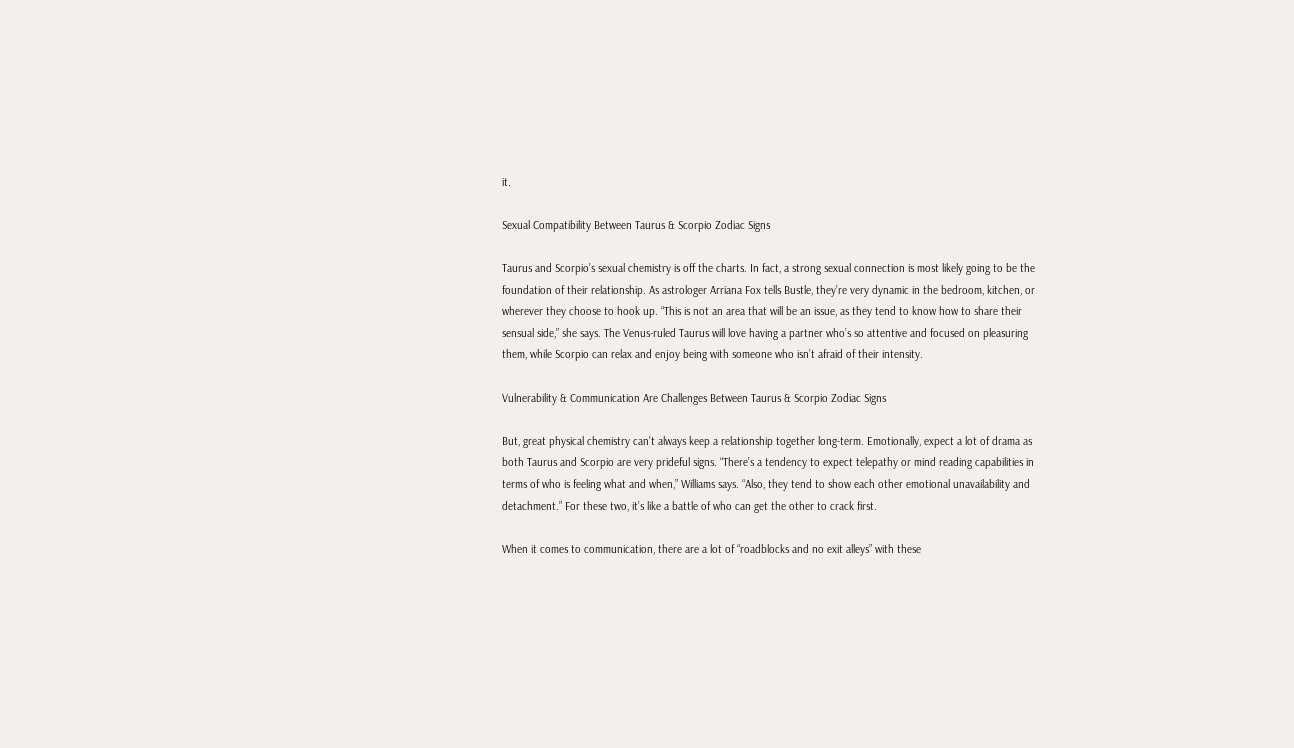it.

Sexual Compatibility Between Taurus & Scorpio Zodiac Signs

Taurus and Scorpio’s sexual chemistry is off the charts. In fact, a strong sexual connection is most likely going to be the foundation of their relationship. As astrologer Arriana Fox tells Bustle, they’re very dynamic in the bedroom, kitchen, or wherever they choose to hook up. “This is not an area that will be an issue, as they tend to know how to share their sensual side,” she says. The Venus-ruled Taurus will love having a partner who’s so attentive and focused on pleasuring them, while Scorpio can relax and enjoy being with someone who isn’t afraid of their intensity.

Vulnerability & Communication Are Challenges Between Taurus & Scorpio Zodiac Signs

But, great physical chemistry can’t always keep a relationship together long-term. Emotionally, expect a lot of drama as both Taurus and Scorpio are very prideful signs. “There’s a tendency to expect telepathy or mind reading capabilities in terms of who is feeling what and when,” Williams says. “Also, they tend to show each other emotional unavailability and detachment.” For these two, it’s like a battle of who can get the other to crack first.

When it comes to communication, there are a lot of “roadblocks and no exit alleys” with these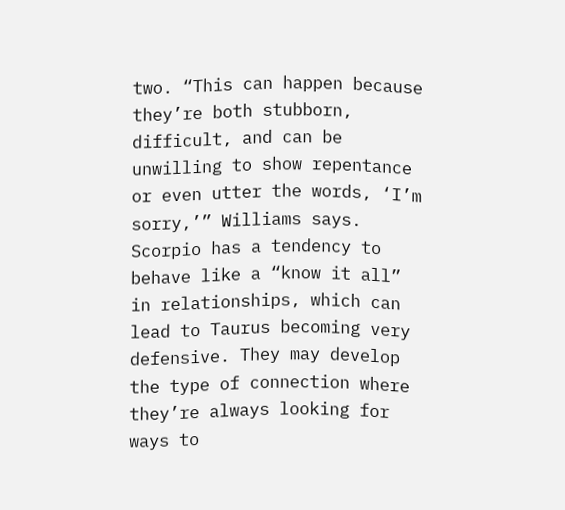two. “This can happen because they’re both stubborn, difficult, and can be unwilling to show repentance or even utter the words, ‘I’m sorry,’” Williams says. Scorpio has a tendency to behave like a “know it all” in relationships, which can lead to Taurus becoming very defensive. They may develop the type of connection where they’re always looking for ways to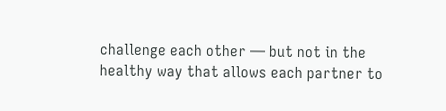challenge each other — but not in the healthy way that allows each partner to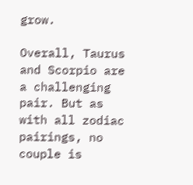grow.

Overall, Taurus and Scorpio are a challenging pair. But as with all zodiac pairings, no couple is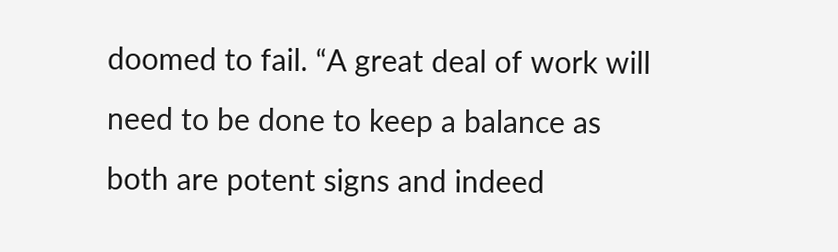doomed to fail. “A great deal of work will need to be done to keep a balance as both are potent signs and indeed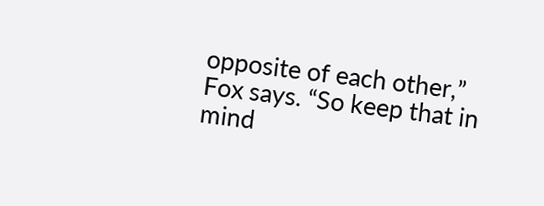opposite of each other,” Fox says. “So keep that in mind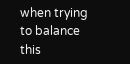when trying to balance this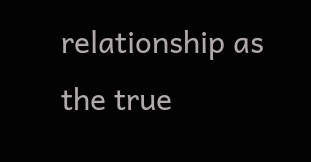relationship as the true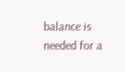balance is needed for a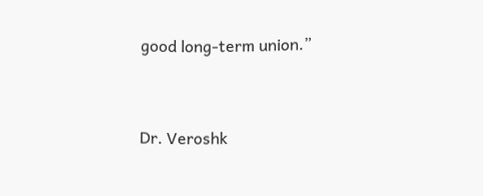good long-term union.”


Dr. Veroshk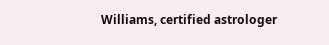Williams, certified astrologer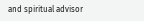and spiritual advisor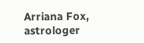Arriana Fox, astrologer